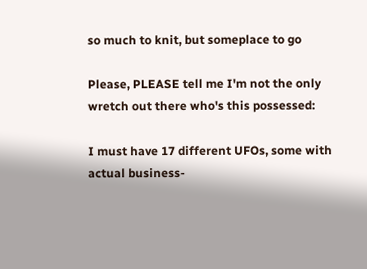so much to knit, but someplace to go

Please, PLEASE tell me I'm not the only wretch out there who's this possessed:

I must have 17 different UFOs, some with
actual business-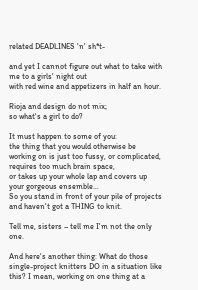related DEADLINES 'n' sh*t-

and yet I cannot figure out what to take with me to a girls' night out
with red wine and appetizers in half an hour.

Rioja and design do not mix;
so what's a girl to do?

It must happen to some of you:
the thing that you would otherwise be working on is just too fussy, or complicated,
requires too much brain space,
or takes up your whole lap and covers up your gorgeous ensemble…
So you stand in front of your pile of projects and haven't got a THING to knit.

Tell me, sisters – tell me I'm not the only one.

And here's another thing: What do those single-project knitters DO in a situation like this? I mean, working on one thing at a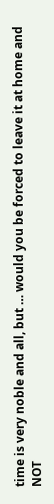time is very noble and all, but … would you be forced to leave it at home and NOT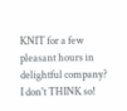KNIT for a few pleasant hours in delightful company?
I don't THINK so!